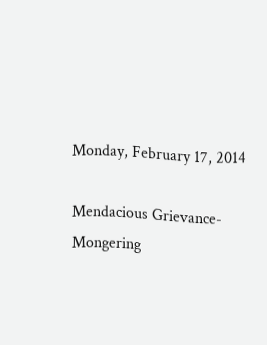Monday, February 17, 2014

Mendacious Grievance-Mongering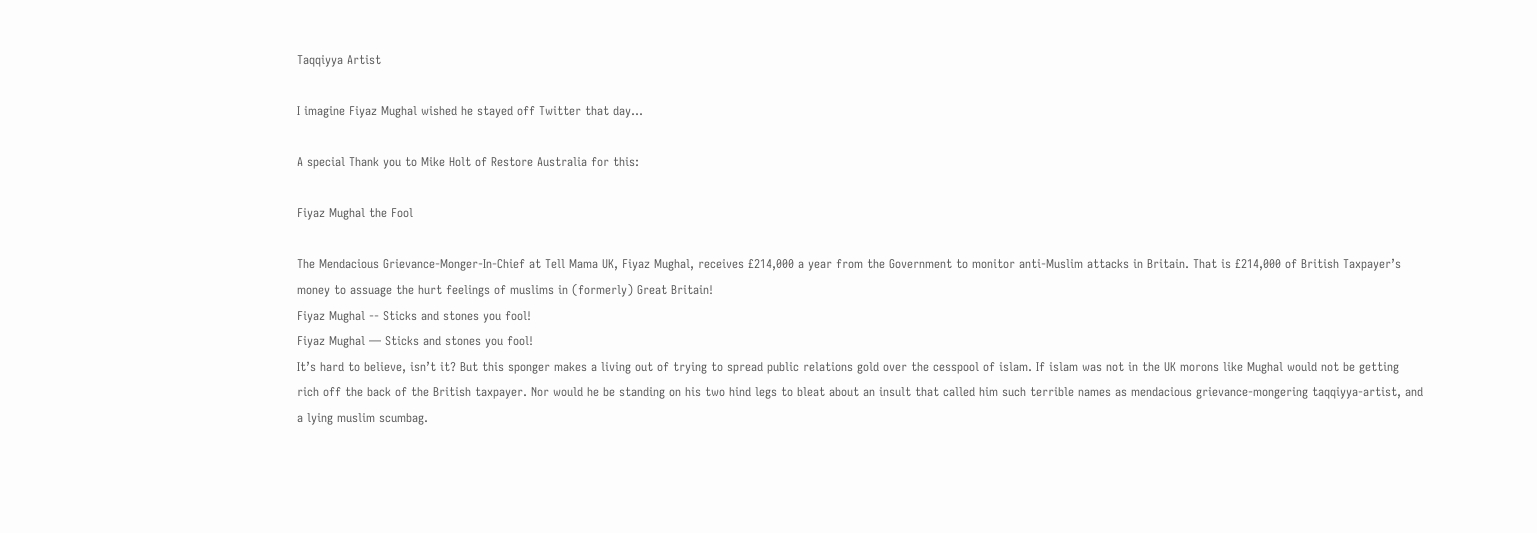Taqqiyya Artist

I imagine Fiyaz Mughal wished he stayed off Twitter that day...

A special Thank you to Mike Holt of Restore Australia for this:

Fiyaz Mughal the Fool

The Mendacious Grievance-Monger-In-Chief at Tell Mama UK, Fiyaz Mughal, receives £214,000 a year from the Government to monitor anti-Muslim attacks in Britain. That is £214,000 of British Taxpayer’s money to assuage the hurt feelings of muslims in (formerly) Great Britain!
Fiyaz Mughal -- Sticks and stones you fool!
Fiyaz Mughal — Sticks and stones you fool!
It’s hard to believe, isn’t it? But this sponger makes a living out of trying to spread public relations gold over the cesspool of islam. If islam was not in the UK morons like Mughal would not be getting rich off the back of the British taxpayer. Nor would he be standing on his two hind legs to bleat about an insult that called him such terrible names as mendacious grievance-mongering taqqiyya-artist, and a lying muslim scumbag.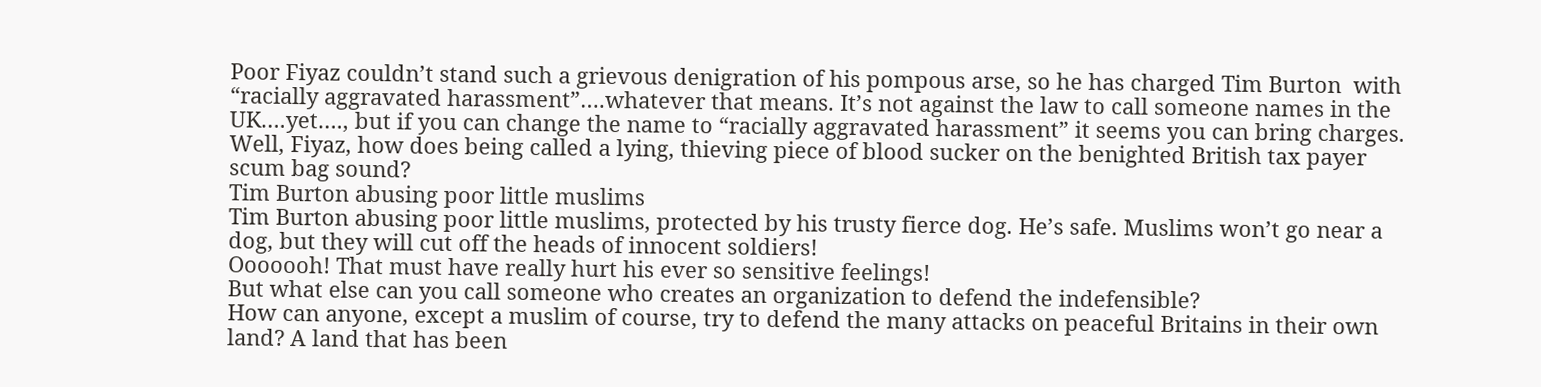Poor Fiyaz couldn’t stand such a grievous denigration of his pompous arse, so he has charged Tim Burton  with “racially aggravated harassment”….whatever that means. It’s not against the law to call someone names in the UK….yet…., but if you can change the name to “racially aggravated harassment” it seems you can bring charges.
Well, Fiyaz, how does being called a lying, thieving piece of blood sucker on the benighted British tax payer scum bag sound?
Tim Burton abusing poor little muslims
Tim Burton abusing poor little muslims, protected by his trusty fierce dog. He’s safe. Muslims won’t go near a dog, but they will cut off the heads of innocent soldiers!
Ooooooh! That must have really hurt his ever so sensitive feelings!
But what else can you call someone who creates an organization to defend the indefensible?
How can anyone, except a muslim of course, try to defend the many attacks on peaceful Britains in their own land? A land that has been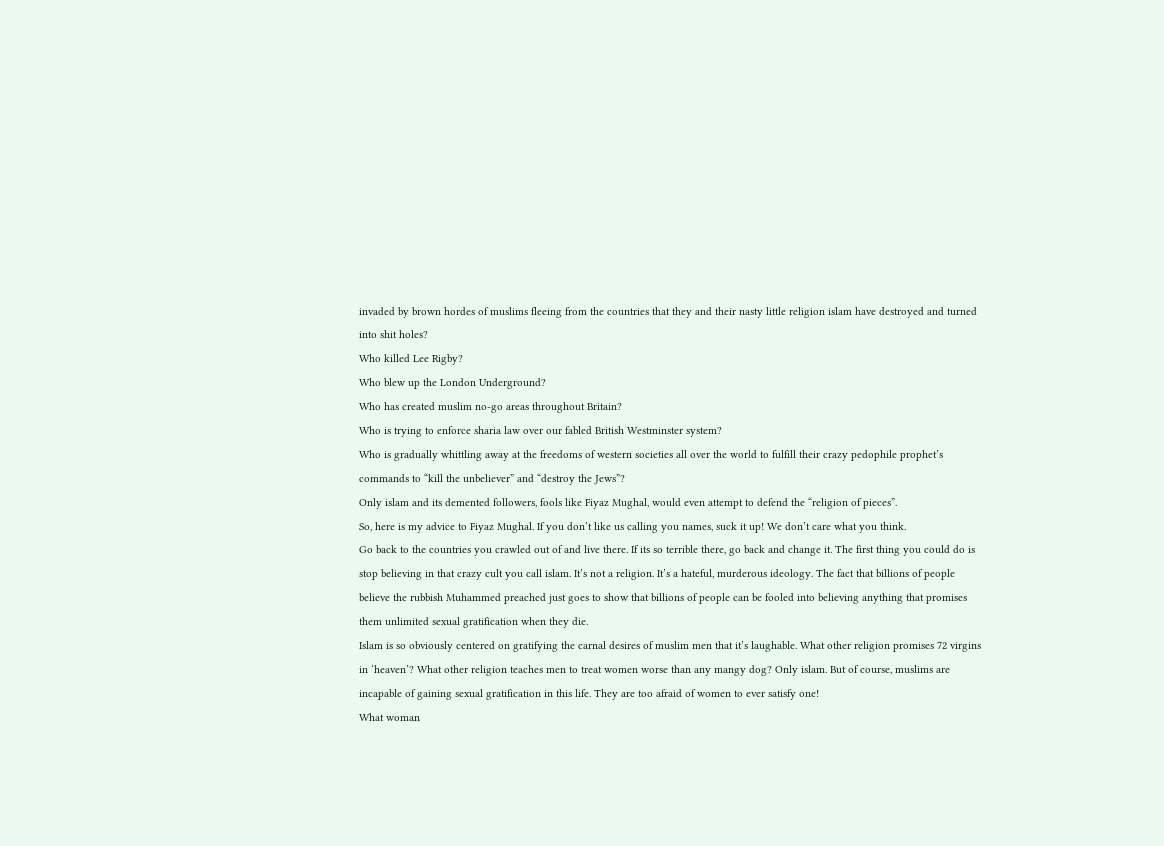invaded by brown hordes of muslims fleeing from the countries that they and their nasty little religion islam have destroyed and turned into shit holes?
Who killed Lee Rigby?
Who blew up the London Underground?
Who has created muslim no-go areas throughout Britain?
Who is trying to enforce sharia law over our fabled British Westminster system?
Who is gradually whittling away at the freedoms of western societies all over the world to fulfill their crazy pedophile prophet’s commands to “kill the unbeliever” and “destroy the Jews”?
Only islam and its demented followers, fools like Fiyaz Mughal, would even attempt to defend the “religion of pieces”.
So, here is my advice to Fiyaz Mughal. If you don’t like us calling you names, suck it up! We don’t care what you think.
Go back to the countries you crawled out of and live there. If its so terrible there, go back and change it. The first thing you could do is stop believing in that crazy cult you call islam. It’s not a religion. It’s a hateful, murderous ideology. The fact that billions of people believe the rubbish Muhammed preached just goes to show that billions of people can be fooled into believing anything that promises them unlimited sexual gratification when they die.
Islam is so obviously centered on gratifying the carnal desires of muslim men that it’s laughable. What other religion promises 72 virgins in ‘heaven’? What other religion teaches men to treat women worse than any mangy dog? Only islam. But of course, muslims are incapable of gaining sexual gratification in this life. They are too afraid of women to ever satisfy one!
What woman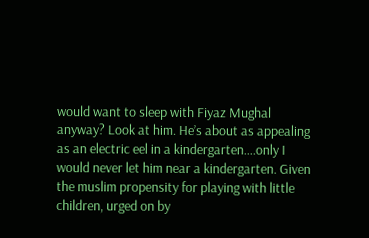would want to sleep with Fiyaz Mughal anyway? Look at him. He’s about as appealing as an electric eel in a kindergarten….only I would never let him near a kindergarten. Given the muslim propensity for playing with little children, urged on by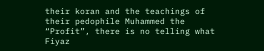their koran and the teachings of their pedophile Muhammed the “Profit”, there is no telling what Fiyaz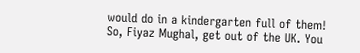would do in a kindergarten full of them!
So, Fiyaz Mughal, get out of the UK. You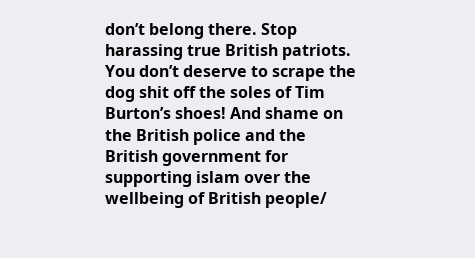don’t belong there. Stop harassing true British patriots. You don’t deserve to scrape the dog shit off the soles of Tim Burton’s shoes! And shame on the British police and the British government for supporting islam over the wellbeing of British people/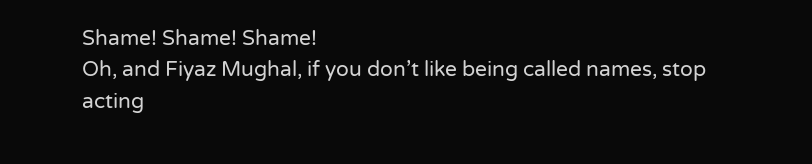Shame! Shame! Shame!
Oh, and Fiyaz Mughal, if you don’t like being called names, stop acting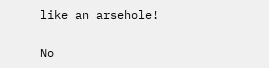like an arsehole!

No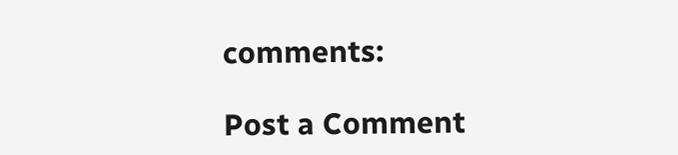comments:

Post a Comment